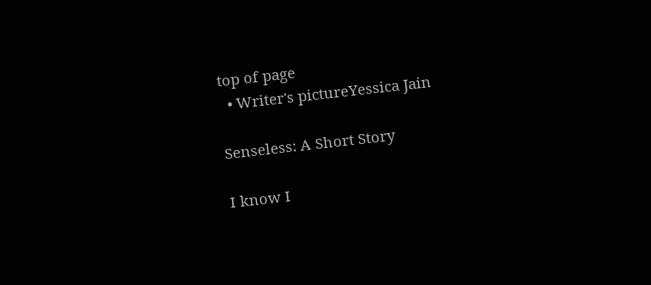top of page
  • Writer's pictureYessica Jain

Senseless: A Short Story

I know I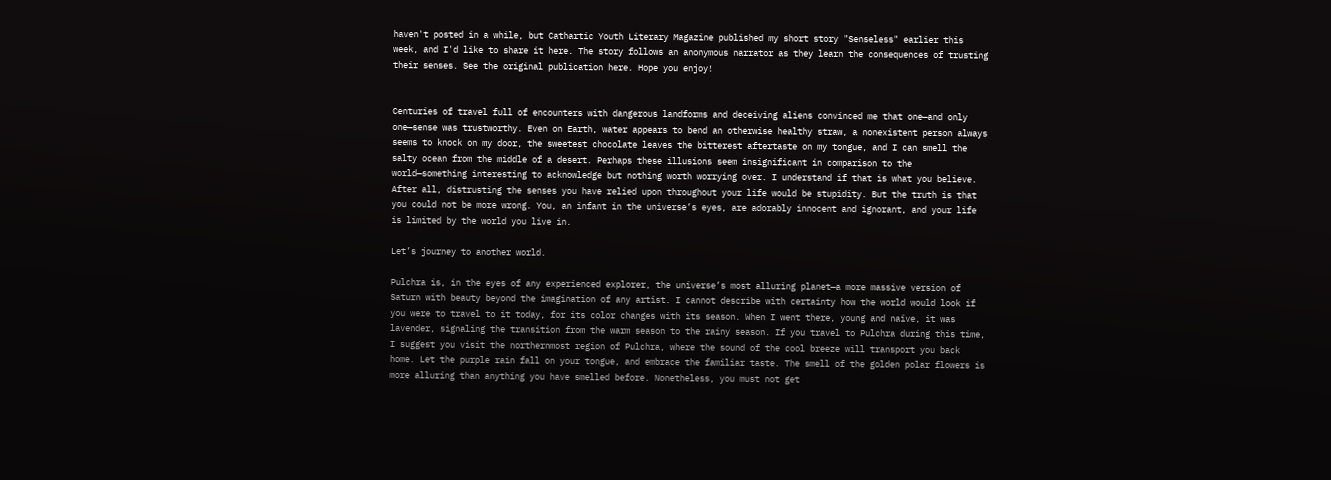haven't posted in a while, but Cathartic Youth Literary Magazine published my short story "Senseless" earlier this week, and I'd like to share it here. The story follows an anonymous narrator as they learn the consequences of trusting their senses. See the original publication here. Hope you enjoy!


Centuries of travel full of encounters with dangerous landforms and deceiving aliens convinced me that one—and only one—sense was trustworthy. Even on Earth, water appears to bend an otherwise healthy straw, a nonexistent person always seems to knock on my door, the sweetest chocolate leaves the bitterest aftertaste on my tongue, and I can smell the salty ocean from the middle of a desert. Perhaps these illusions seem insignificant in comparison to the world—something interesting to acknowledge but nothing worth worrying over. I understand if that is what you believe. After all, distrusting the senses you have relied upon throughout your life would be stupidity. But the truth is that you could not be more wrong. You, an infant in the universe’s eyes, are adorably innocent and ignorant, and your life is limited by the world you live in.

Let’s journey to another world.

Pulchra is, in the eyes of any experienced explorer, the universe’s most alluring planet—a more massive version of Saturn with beauty beyond the imagination of any artist. I cannot describe with certainty how the world would look if you were to travel to it today, for its color changes with its season. When I went there, young and naïve, it was lavender, signaling the transition from the warm season to the rainy season. If you travel to Pulchra during this time, I suggest you visit the northernmost region of Pulchra, where the sound of the cool breeze will transport you back home. Let the purple rain fall on your tongue, and embrace the familiar taste. The smell of the golden polar flowers is more alluring than anything you have smelled before. Nonetheless, you must not get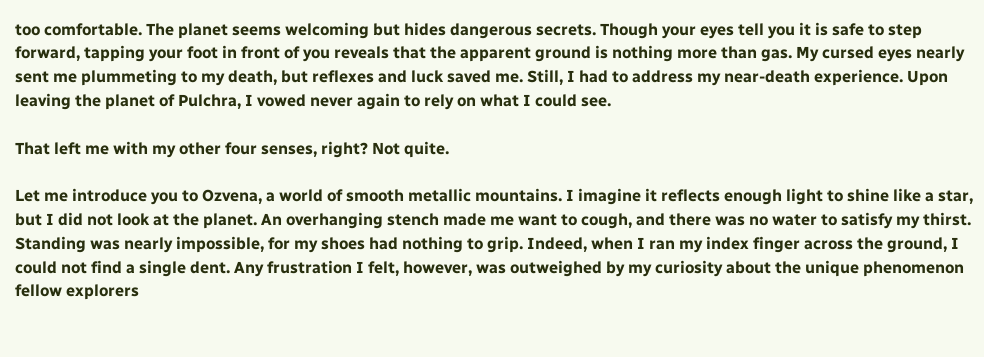too comfortable. The planet seems welcoming but hides dangerous secrets. Though your eyes tell you it is safe to step forward, tapping your foot in front of you reveals that the apparent ground is nothing more than gas. My cursed eyes nearly sent me plummeting to my death, but reflexes and luck saved me. Still, I had to address my near-death experience. Upon leaving the planet of Pulchra, I vowed never again to rely on what I could see.

That left me with my other four senses, right? Not quite.

Let me introduce you to Ozvena, a world of smooth metallic mountains. I imagine it reflects enough light to shine like a star, but I did not look at the planet. An overhanging stench made me want to cough, and there was no water to satisfy my thirst. Standing was nearly impossible, for my shoes had nothing to grip. Indeed, when I ran my index finger across the ground, I could not find a single dent. Any frustration I felt, however, was outweighed by my curiosity about the unique phenomenon fellow explorers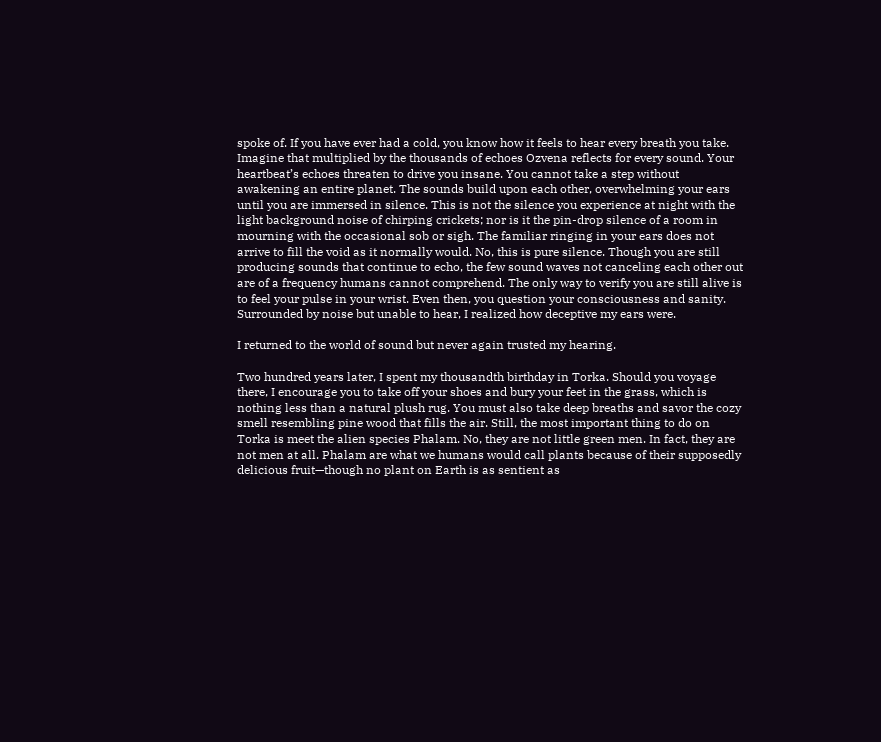spoke of. If you have ever had a cold, you know how it feels to hear every breath you take. Imagine that multiplied by the thousands of echoes Ozvena reflects for every sound. Your heartbeat’s echoes threaten to drive you insane. You cannot take a step without awakening an entire planet. The sounds build upon each other, overwhelming your ears until you are immersed in silence. This is not the silence you experience at night with the light background noise of chirping crickets; nor is it the pin-drop silence of a room in mourning with the occasional sob or sigh. The familiar ringing in your ears does not arrive to fill the void as it normally would. No, this is pure silence. Though you are still producing sounds that continue to echo, the few sound waves not canceling each other out are of a frequency humans cannot comprehend. The only way to verify you are still alive is to feel your pulse in your wrist. Even then, you question your consciousness and sanity. Surrounded by noise but unable to hear, I realized how deceptive my ears were.

I returned to the world of sound but never again trusted my hearing.

Two hundred years later, I spent my thousandth birthday in Torka. Should you voyage there, I encourage you to take off your shoes and bury your feet in the grass, which is nothing less than a natural plush rug. You must also take deep breaths and savor the cozy smell resembling pine wood that fills the air. Still, the most important thing to do on Torka is meet the alien species Phalam. No, they are not little green men. In fact, they are not men at all. Phalam are what we humans would call plants because of their supposedly delicious fruit—though no plant on Earth is as sentient as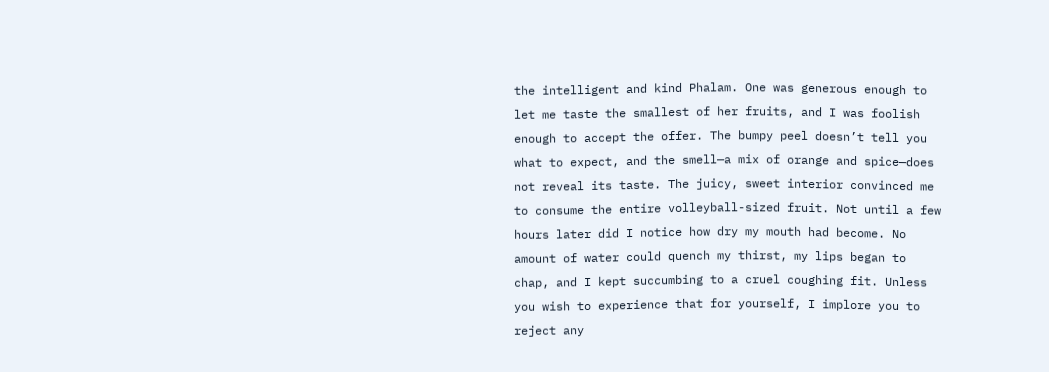the intelligent and kind Phalam. One was generous enough to let me taste the smallest of her fruits, and I was foolish enough to accept the offer. The bumpy peel doesn’t tell you what to expect, and the smell—a mix of orange and spice—does not reveal its taste. The juicy, sweet interior convinced me to consume the entire volleyball-sized fruit. Not until a few hours later did I notice how dry my mouth had become. No amount of water could quench my thirst, my lips began to chap, and I kept succumbing to a cruel coughing fit. Unless you wish to experience that for yourself, I implore you to reject any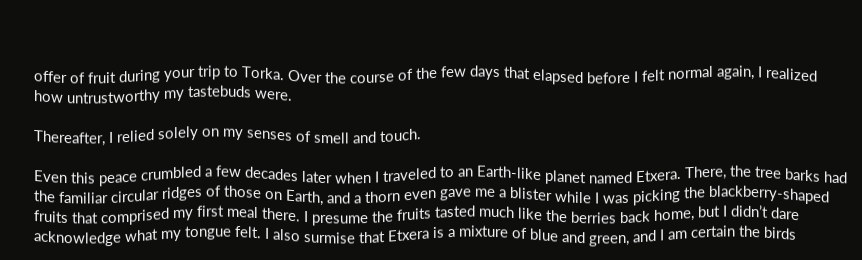offer of fruit during your trip to Torka. Over the course of the few days that elapsed before I felt normal again, I realized how untrustworthy my tastebuds were.

Thereafter, I relied solely on my senses of smell and touch.

Even this peace crumbled a few decades later when I traveled to an Earth-like planet named Etxera. There, the tree barks had the familiar circular ridges of those on Earth, and a thorn even gave me a blister while I was picking the blackberry-shaped fruits that comprised my first meal there. I presume the fruits tasted much like the berries back home, but I didn’t dare acknowledge what my tongue felt. I also surmise that Etxera is a mixture of blue and green, and I am certain the birds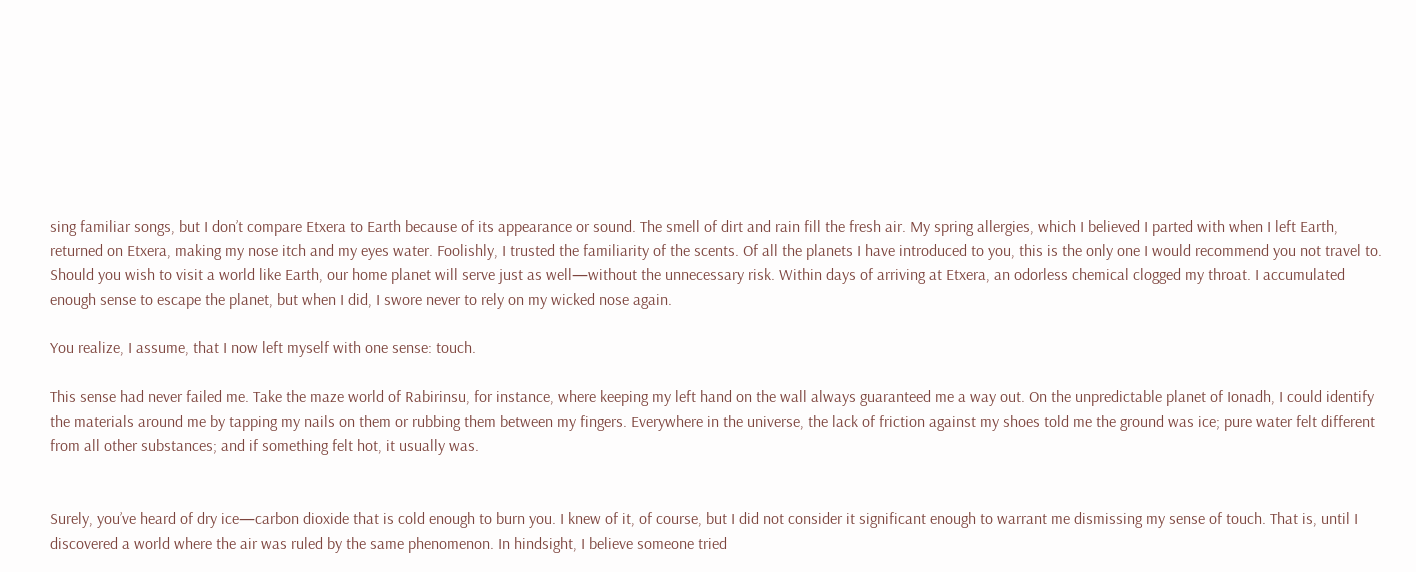sing familiar songs, but I don’t compare Etxera to Earth because of its appearance or sound. The smell of dirt and rain fill the fresh air. My spring allergies, which I believed I parted with when I left Earth, returned on Etxera, making my nose itch and my eyes water. Foolishly, I trusted the familiarity of the scents. Of all the planets I have introduced to you, this is the only one I would recommend you not travel to. Should you wish to visit a world like Earth, our home planet will serve just as well—without the unnecessary risk. Within days of arriving at Etxera, an odorless chemical clogged my throat. I accumulated enough sense to escape the planet, but when I did, I swore never to rely on my wicked nose again.

You realize, I assume, that I now left myself with one sense: touch.

This sense had never failed me. Take the maze world of Rabirinsu, for instance, where keeping my left hand on the wall always guaranteed me a way out. On the unpredictable planet of Ionadh, I could identify the materials around me by tapping my nails on them or rubbing them between my fingers. Everywhere in the universe, the lack of friction against my shoes told me the ground was ice; pure water felt different from all other substances; and if something felt hot, it usually was.


Surely, you’ve heard of dry ice—carbon dioxide that is cold enough to burn you. I knew of it, of course, but I did not consider it significant enough to warrant me dismissing my sense of touch. That is, until I discovered a world where the air was ruled by the same phenomenon. In hindsight, I believe someone tried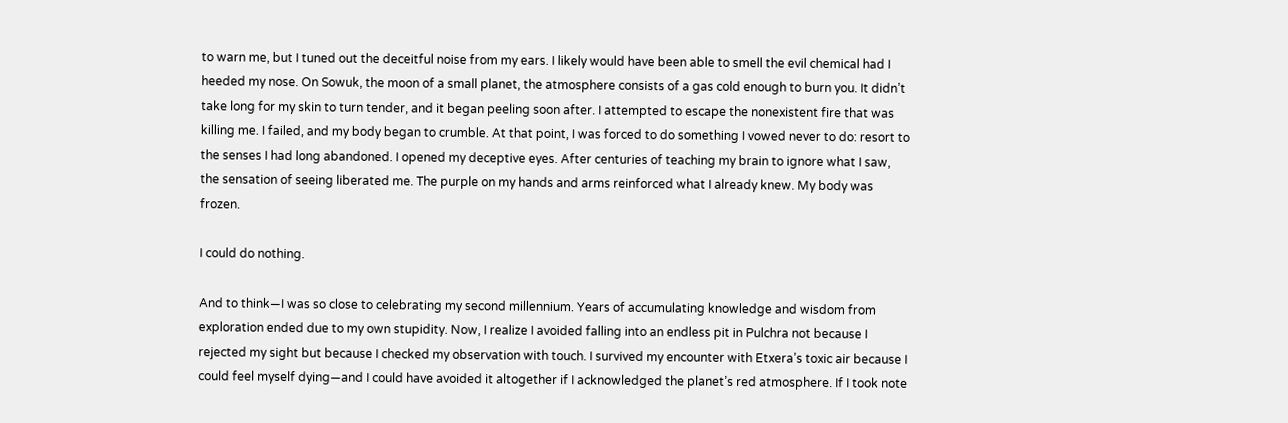to warn me, but I tuned out the deceitful noise from my ears. I likely would have been able to smell the evil chemical had I heeded my nose. On Sowuk, the moon of a small planet, the atmosphere consists of a gas cold enough to burn you. It didn’t take long for my skin to turn tender, and it began peeling soon after. I attempted to escape the nonexistent fire that was killing me. I failed, and my body began to crumble. At that point, I was forced to do something I vowed never to do: resort to the senses I had long abandoned. I opened my deceptive eyes. After centuries of teaching my brain to ignore what I saw, the sensation of seeing liberated me. The purple on my hands and arms reinforced what I already knew. My body was frozen.

I could do nothing.

And to think—I was so close to celebrating my second millennium. Years of accumulating knowledge and wisdom from exploration ended due to my own stupidity. Now, I realize I avoided falling into an endless pit in Pulchra not because I rejected my sight but because I checked my observation with touch. I survived my encounter with Etxera’s toxic air because I could feel myself dying—and I could have avoided it altogether if I acknowledged the planet’s red atmosphere. If I took note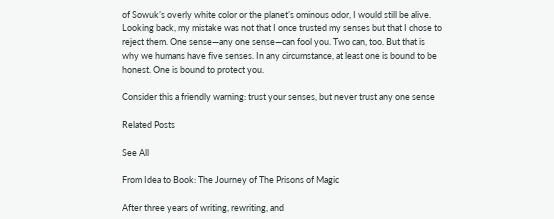of Sowuk’s overly white color or the planet’s ominous odor, I would still be alive. Looking back, my mistake was not that I once trusted my senses but that I chose to reject them. One sense—any one sense—can fool you. Two can, too. But that is why we humans have five senses. In any circumstance, at least one is bound to be honest. One is bound to protect you.

Consider this a friendly warning: trust your senses, but never trust any one sense

Related Posts

See All

From Idea to Book: The Journey of The Prisons of Magic

After three years of writing, rewriting, and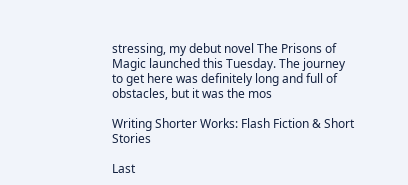stressing, my debut novel The Prisons of Magic launched this Tuesday. The journey to get here was definitely long and full of obstacles, but it was the mos

Writing Shorter Works: Flash Fiction & Short Stories

Last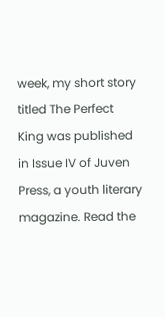week, my short story titled The Perfect King was published in Issue IV of Juven Press, a youth literary magazine. Read the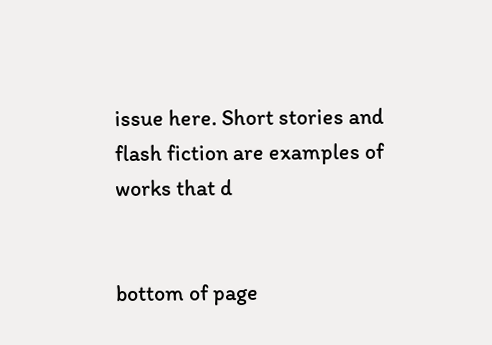issue here. Short stories and flash fiction are examples of works that d


bottom of page